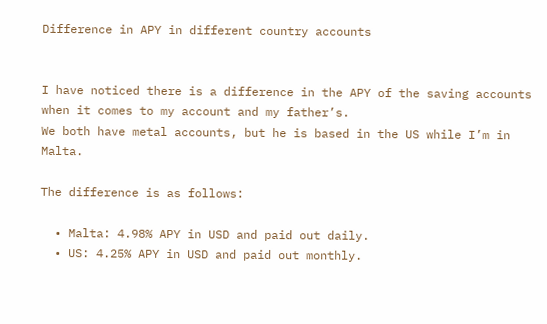Difference in APY in different country accounts


I have noticed there is a difference in the APY of the saving accounts when it comes to my account and my father’s.
We both have metal accounts, but he is based in the US while I’m in Malta.

The difference is as follows:

  • Malta: 4.98% APY in USD and paid out daily.
  • US: 4.25% APY in USD and paid out monthly.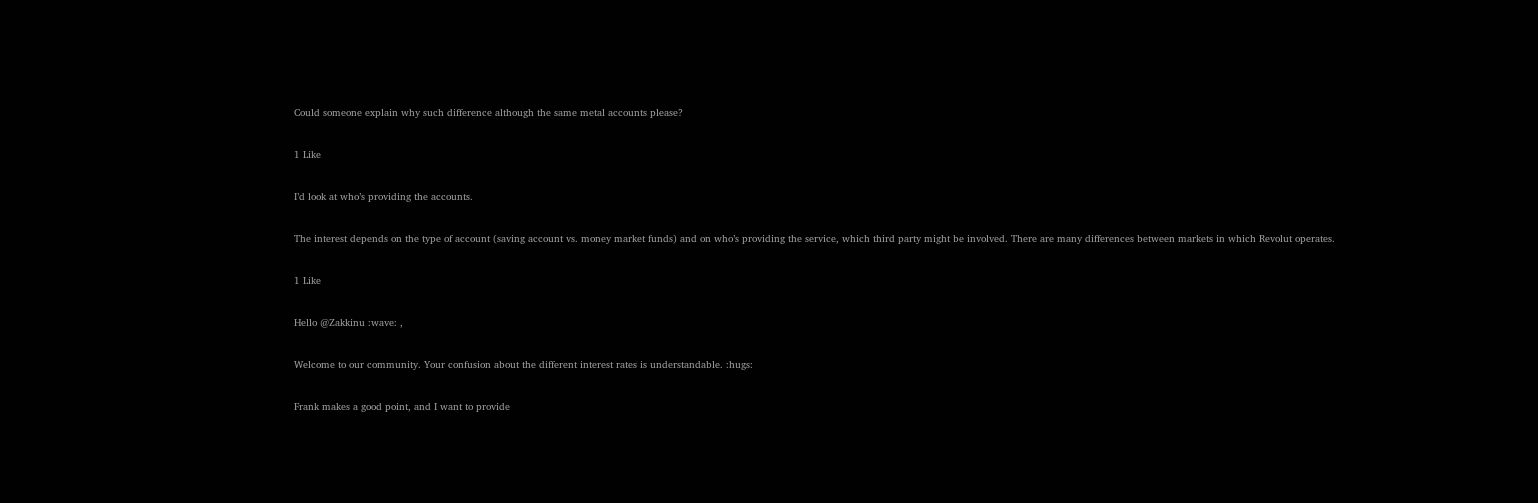Could someone explain why such difference although the same metal accounts please?

1 Like

I’d look at who’s providing the accounts.

The interest depends on the type of account (saving account vs. money market funds) and on who’s providing the service, which third party might be involved. There are many differences between markets in which Revolut operates.

1 Like

Hello @Zakkinu :wave: ,

Welcome to our community. Your confusion about the different interest rates is understandable. :hugs:

Frank makes a good point, and I want to provide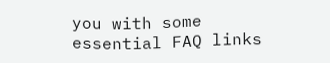you with some essential FAQ links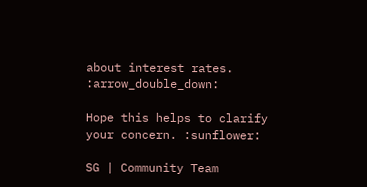about interest rates. :arrow_double_down:

Hope this helps to clarify your concern. :sunflower:

SG | Community Team